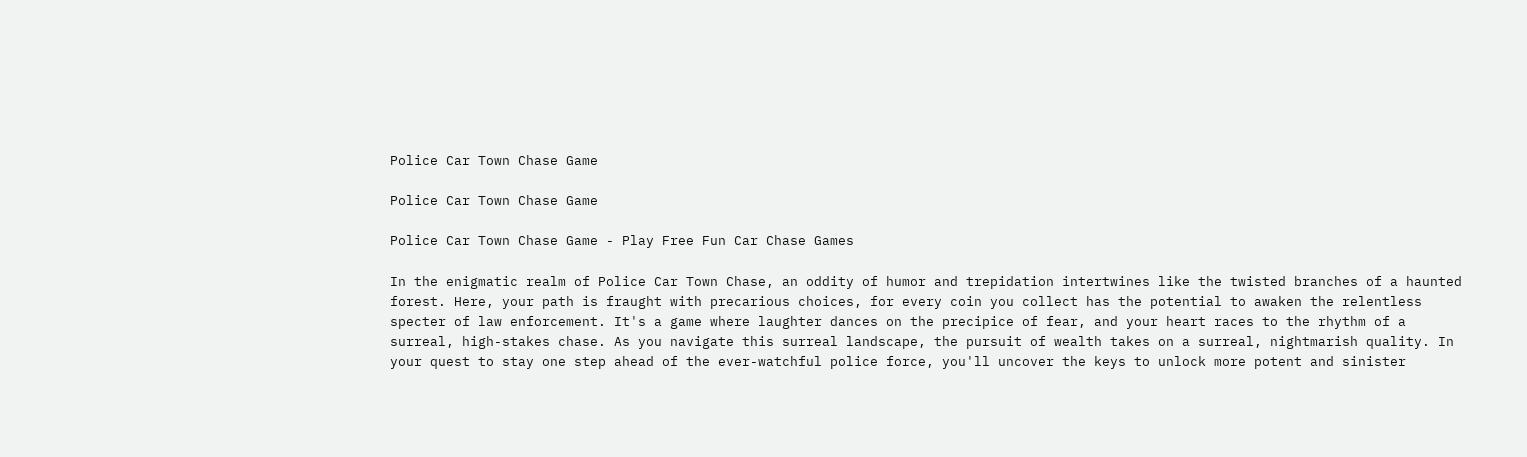Police Car Town Chase Game

Police Car Town Chase Game

Police Car Town Chase Game - Play Free Fun Car Chase Games

In the enigmatic realm of Police Car Town Chase, an oddity of humor and trepidation intertwines like the twisted branches of a haunted forest. Here, your path is fraught with precarious choices, for every coin you collect has the potential to awaken the relentless specter of law enforcement. It's a game where laughter dances on the precipice of fear, and your heart races to the rhythm of a surreal, high-stakes chase. As you navigate this surreal landscape, the pursuit of wealth takes on a surreal, nightmarish quality. In your quest to stay one step ahead of the ever-watchful police force, you'll uncover the keys to unlock more potent and sinister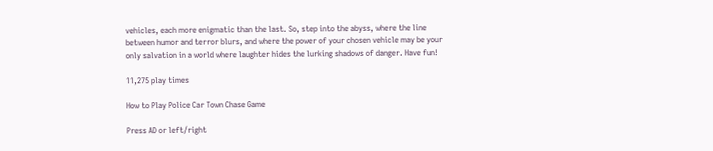vehicles, each more enigmatic than the last. So, step into the abyss, where the line between humor and terror blurs, and where the power of your chosen vehicle may be your only salvation in a world where laughter hides the lurking shadows of danger. Have fun!

11,275 play times

How to Play Police Car Town Chase Game

Press AD or left/right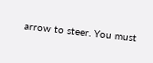arrow to steer. You must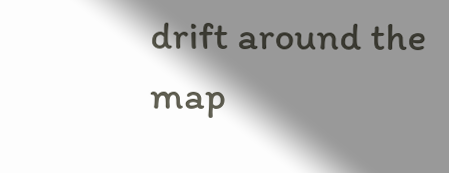drift around the map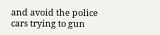and avoid the police cars trying to gun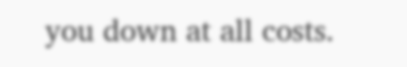you down at all costs.